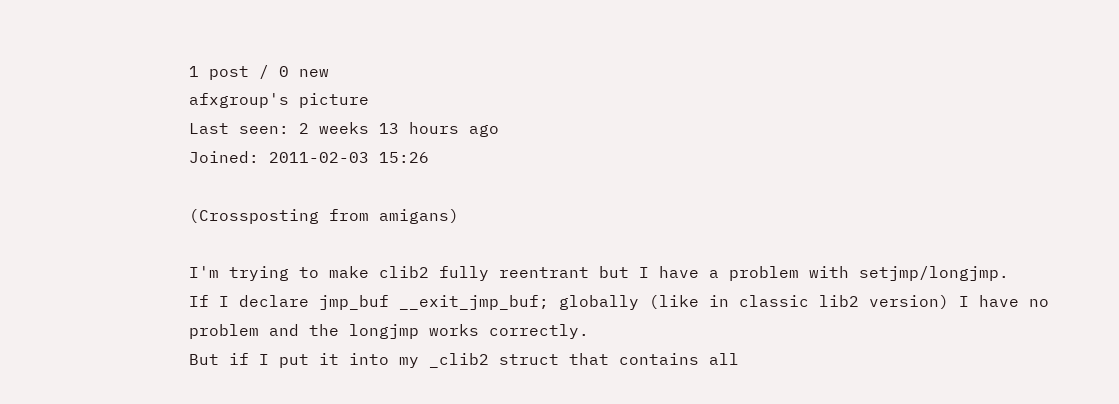1 post / 0 new
afxgroup's picture
Last seen: 2 weeks 13 hours ago
Joined: 2011-02-03 15:26

(Crossposting from amigans)

I'm trying to make clib2 fully reentrant but I have a problem with setjmp/longjmp.
If I declare jmp_buf __exit_jmp_buf; globally (like in classic lib2 version) I have no problem and the longjmp works correctly.
But if I put it into my _clib2 struct that contains all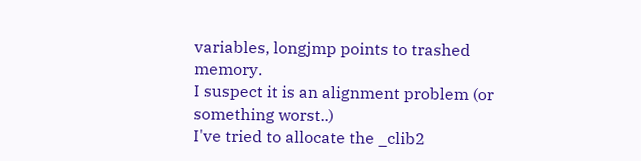variables, longjmp points to trashed memory.
I suspect it is an alignment problem (or something worst..)
I've tried to allocate the _clib2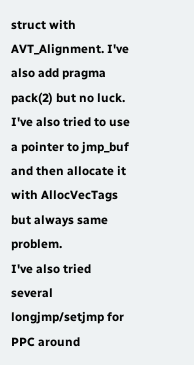struct with AVT_Alignment. I've also add pragma pack(2) but no luck. I've also tried to use a pointer to jmp_buf and then allocate it with AllocVecTags but always same problem.
I've also tried several longjmp/setjmp for PPC around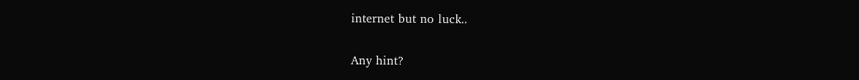internet but no luck..

Any hint?